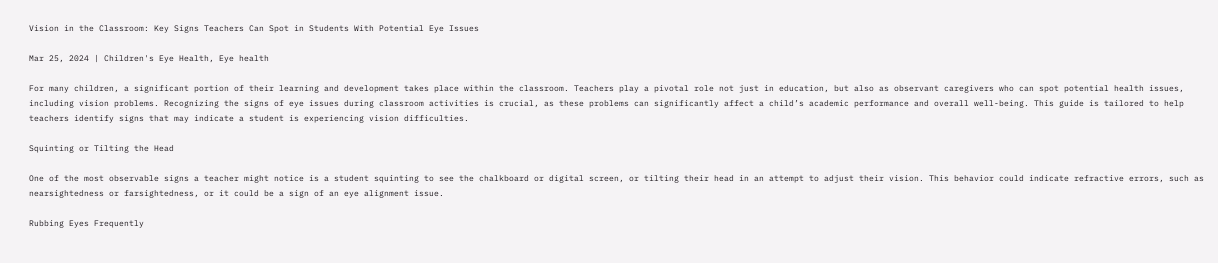Vision in the Classroom: Key Signs Teachers Can Spot in Students With Potential Eye Issues

Mar 25, 2024 | Children's Eye Health, Eye health

For many children, a significant portion of their learning and development takes place within the classroom. Teachers play a pivotal role not just in education, but also as observant caregivers who can spot potential health issues, including vision problems. Recognizing the signs of eye issues during classroom activities is crucial, as these problems can significantly affect a child’s academic performance and overall well-being. This guide is tailored to help teachers identify signs that may indicate a student is experiencing vision difficulties.

Squinting or Tilting the Head

One of the most observable signs a teacher might notice is a student squinting to see the chalkboard or digital screen, or tilting their head in an attempt to adjust their vision. This behavior could indicate refractive errors, such as nearsightedness or farsightedness, or it could be a sign of an eye alignment issue.

Rubbing Eyes Frequently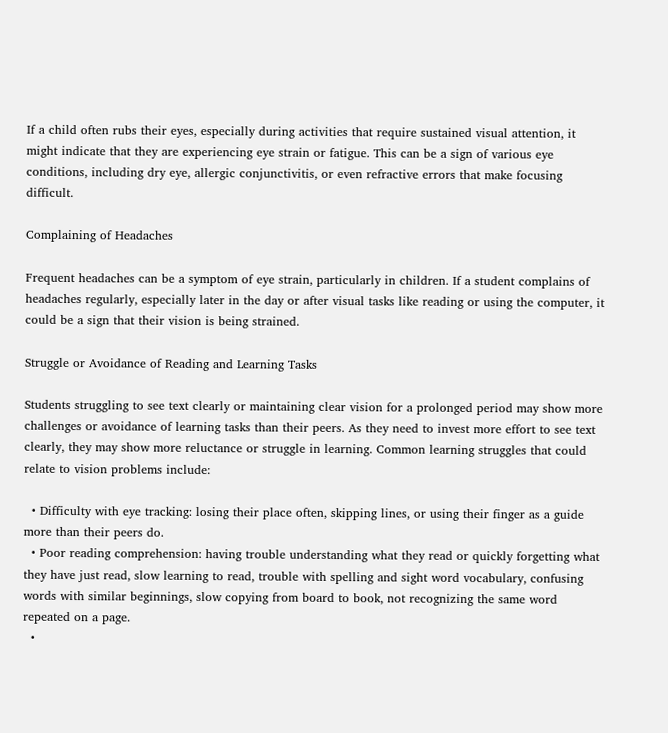If a child often rubs their eyes, especially during activities that require sustained visual attention, it might indicate that they are experiencing eye strain or fatigue. This can be a sign of various eye conditions, including dry eye, allergic conjunctivitis, or even refractive errors that make focusing difficult.

Complaining of Headaches

Frequent headaches can be a symptom of eye strain, particularly in children. If a student complains of headaches regularly, especially later in the day or after visual tasks like reading or using the computer, it could be a sign that their vision is being strained.

Struggle or Avoidance of Reading and Learning Tasks

Students struggling to see text clearly or maintaining clear vision for a prolonged period may show more challenges or avoidance of learning tasks than their peers. As they need to invest more effort to see text clearly, they may show more reluctance or struggle in learning. Common learning struggles that could relate to vision problems include:

  • Difficulty with eye tracking: losing their place often, skipping lines, or using their finger as a guide more than their peers do.
  • Poor reading comprehension: having trouble understanding what they read or quickly forgetting what they have just read, slow learning to read, trouble with spelling and sight word vocabulary, confusing words with similar beginnings, slow copying from board to book, not recognizing the same word repeated on a page.
  •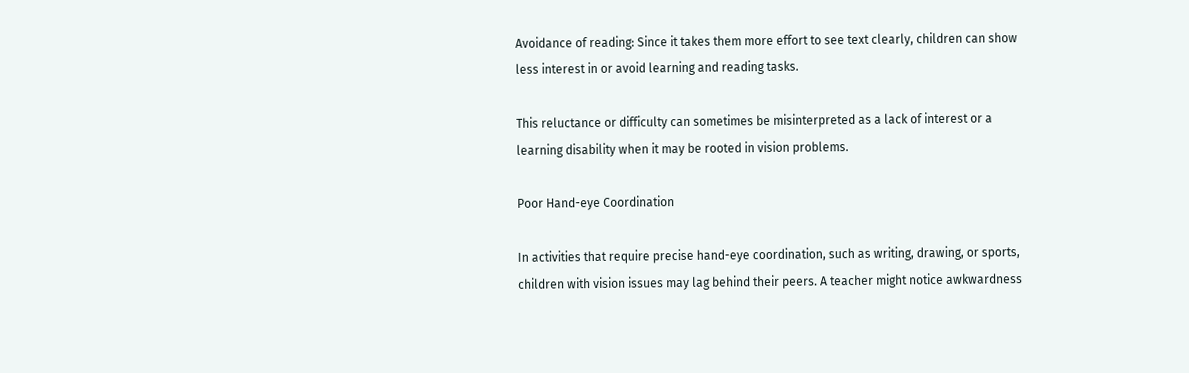Avoidance of reading: Since it takes them more effort to see text clearly, children can show less interest in or avoid learning and reading tasks.

This reluctance or difficulty can sometimes be misinterpreted as a lack of interest or a learning disability when it may be rooted in vision problems.

Poor Hand-eye Coordination

In activities that require precise hand-eye coordination, such as writing, drawing, or sports, children with vision issues may lag behind their peers. A teacher might notice awkwardness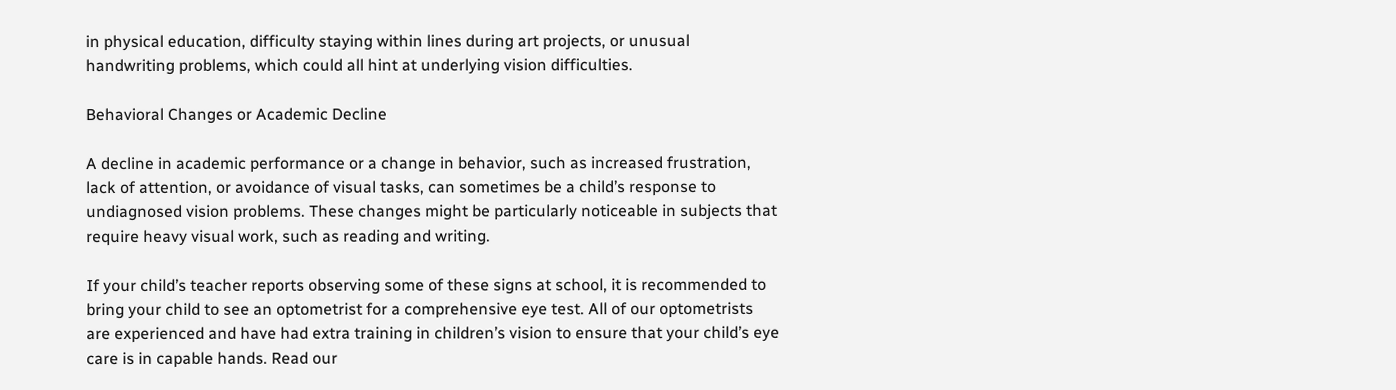in physical education, difficulty staying within lines during art projects, or unusual handwriting problems, which could all hint at underlying vision difficulties.

Behavioral Changes or Academic Decline

A decline in academic performance or a change in behavior, such as increased frustration, lack of attention, or avoidance of visual tasks, can sometimes be a child’s response to undiagnosed vision problems. These changes might be particularly noticeable in subjects that require heavy visual work, such as reading and writing.

If your child’s teacher reports observing some of these signs at school, it is recommended to bring your child to see an optometrist for a comprehensive eye test. All of our optometrists are experienced and have had extra training in children’s vision to ensure that your child’s eye care is in capable hands. Read our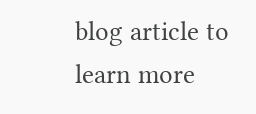blog article to learn more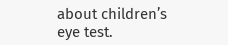about children’s eye test.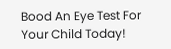Bood An Eye Test For Your Child Today!